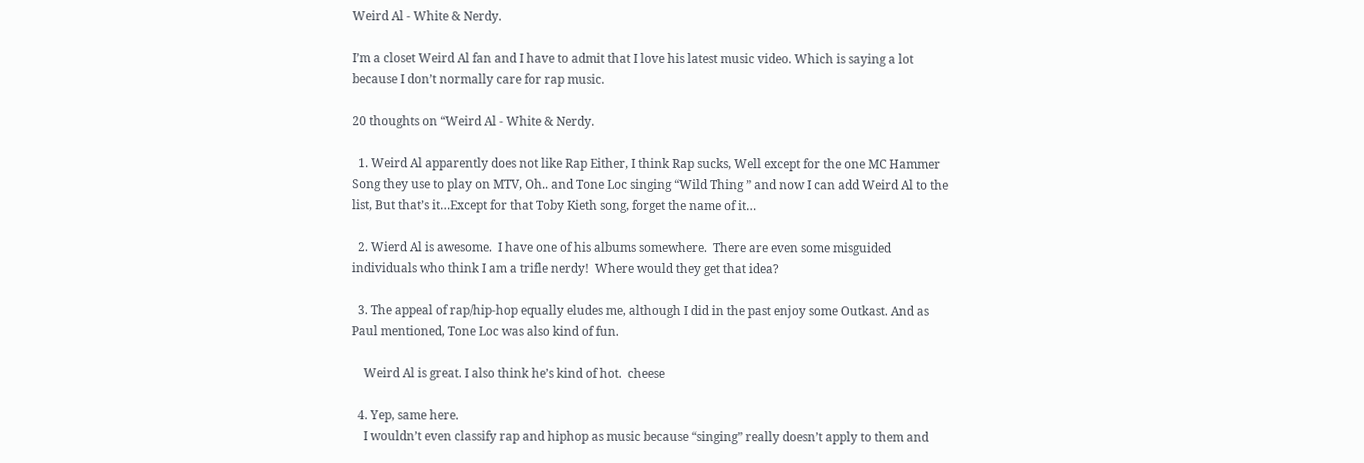Weird Al - White & Nerdy.

I’m a closet Weird Al fan and I have to admit that I love his latest music video. Which is saying a lot because I don’t normally care for rap music.

20 thoughts on “Weird Al - White & Nerdy.

  1. Weird Al apparently does not like Rap Either, I think Rap sucks, Well except for the one MC Hammer Song they use to play on MTV, Oh.. and Tone Loc singing “Wild Thing ” and now I can add Weird Al to the list, But that’s it…Except for that Toby Kieth song, forget the name of it…

  2. Wierd Al is awesome.  I have one of his albums somewhere.  There are even some misguided individuals who think I am a trifle nerdy!  Where would they get that idea?

  3. The appeal of rap/hip-hop equally eludes me, although I did in the past enjoy some Outkast. And as Paul mentioned, Tone Loc was also kind of fun.

    Weird Al is great. I also think he’s kind of hot.  cheese

  4. Yep, same here.
    I wouldn’t even classify rap and hiphop as music because “singing” really doesn’t apply to them and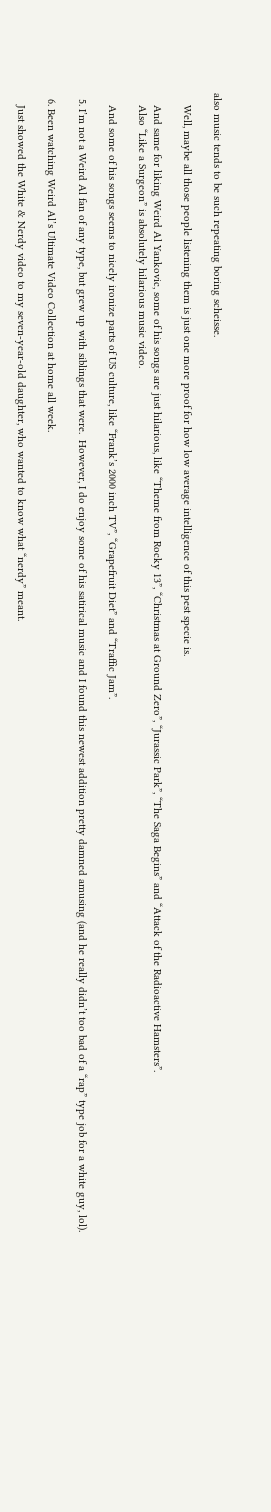also music tends to be such repeating boring scheisse.

    Well, maybe all those people listening them is just one more proof for how low average intelligence of this pest specie is.

    And same for liking Weird Al Yankovic, some of his songs are just hilarious, like “Theme from Rocky 13”, “Christmas at Ground Zero”, “Jurassic Park”, “The Saga Begins” and “Attack of the Radioactive Hamsters”.
    Also “Like a Surgeon” is absolutely hilarious music video.

    And some of his songs seems to nicely ironize parts of US culture, like “Frank’s 2000 inch TV”, “Grapefruit Diet” and “Traffic Jam”.

  5. I’m not a Weird Al fan of any type, but grew up with siblings that were.  However, I do enjoy some of his satirical music and I found this newest addition pretty damned amusing (and he really didn’t too bad of a “rap” type job for a white guy, lol).

  6. Been watching Weird Al’s Ultimate Video Collection at home all week.

    Just showed the White & Nerdy video to my seven-year-old daughter, who wanted to know what “nerdy” meant.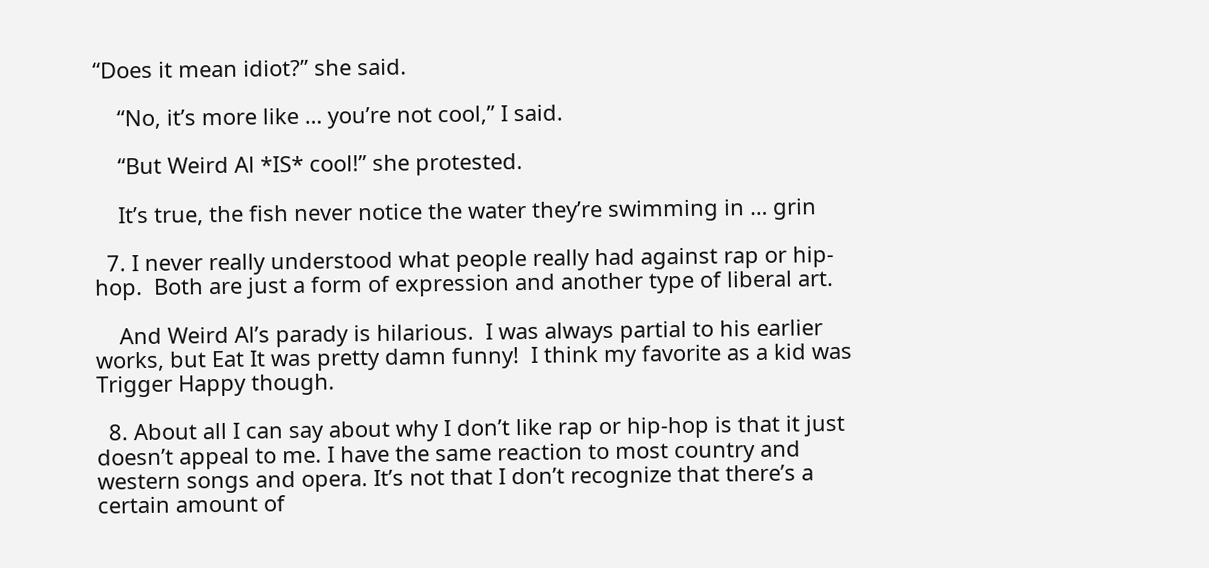“Does it mean idiot?” she said.

    “No, it’s more like … you’re not cool,” I said.

    “But Weird Al *IS* cool!” she protested.

    It’s true, the fish never notice the water they’re swimming in … grin

  7. I never really understood what people really had against rap or hip-hop.  Both are just a form of expression and another type of liberal art.

    And Weird Al’s parady is hilarious.  I was always partial to his earlier works, but Eat It was pretty damn funny!  I think my favorite as a kid was Trigger Happy though.

  8. About all I can say about why I don’t like rap or hip-hop is that it just doesn’t appeal to me. I have the same reaction to most country and western songs and opera. It’s not that I don’t recognize that there’s a certain amount of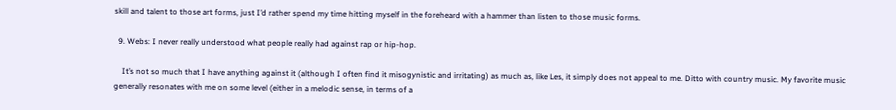skill and talent to those art forms, just I’d rather spend my time hitting myself in the foreheard with a hammer than listen to those music forms.

  9. Webs: I never really understood what people really had against rap or hip-hop.

    It’s not so much that I have anything against it (although I often find it misogynistic and irritating) as much as, like Les, it simply does not appeal to me. Ditto with country music. My favorite music generally resonates with me on some level (either in a melodic sense, in terms of a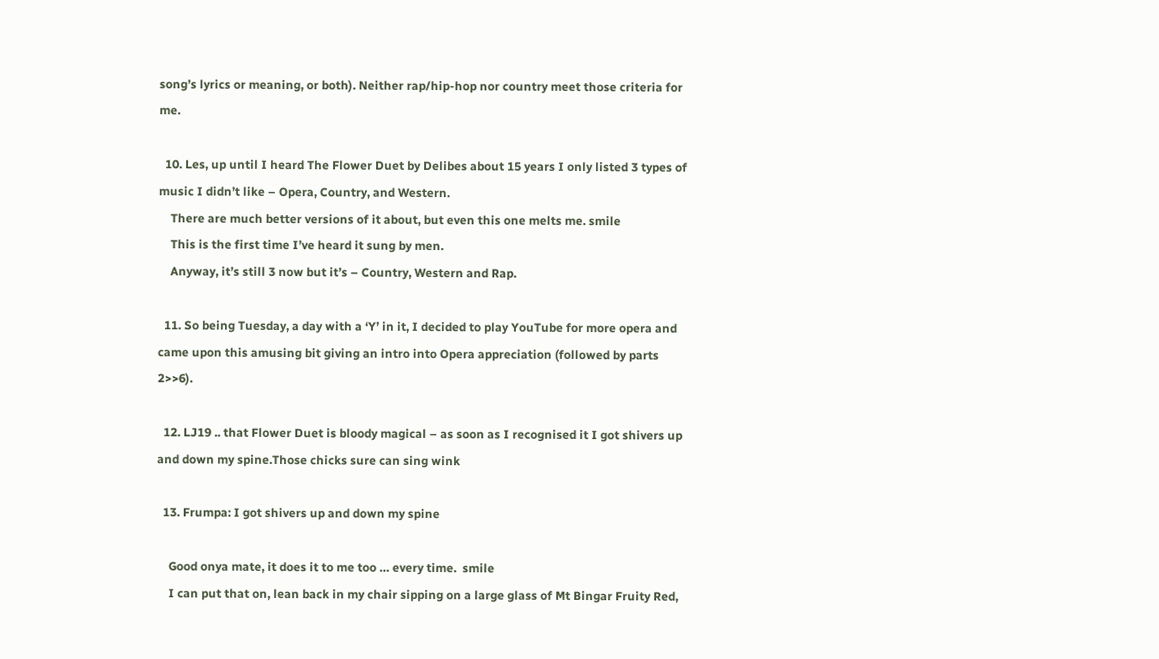song’s lyrics or meaning, or both). Neither rap/hip-hop nor country meet those criteria for me.

  10. Les, up until I heard The Flower Duet by Delibes about 15 years I only listed 3 types of music I didn’t like – Opera, Country, and Western.
    There are much better versions of it about, but even this one melts me. smile
    This is the first time I’ve heard it sung by men.
    Anyway, it’s still 3 now but it’s – Country, Western and Rap.

  11. So being Tuesday, a day with a ‘Y’ in it, I decided to play YouTube for more opera and came upon this amusing bit giving an intro into Opera appreciation (followed by parts 2>>6).

  12. LJ19 .. that Flower Duet is bloody magical – as soon as I recognised it I got shivers up and down my spine.Those chicks sure can sing wink

  13. Frumpa: I got shivers up and down my spine

    Good onya mate, it does it to me too … every time.  smile
    I can put that on, lean back in my chair sipping on a large glass of Mt Bingar Fruity Red,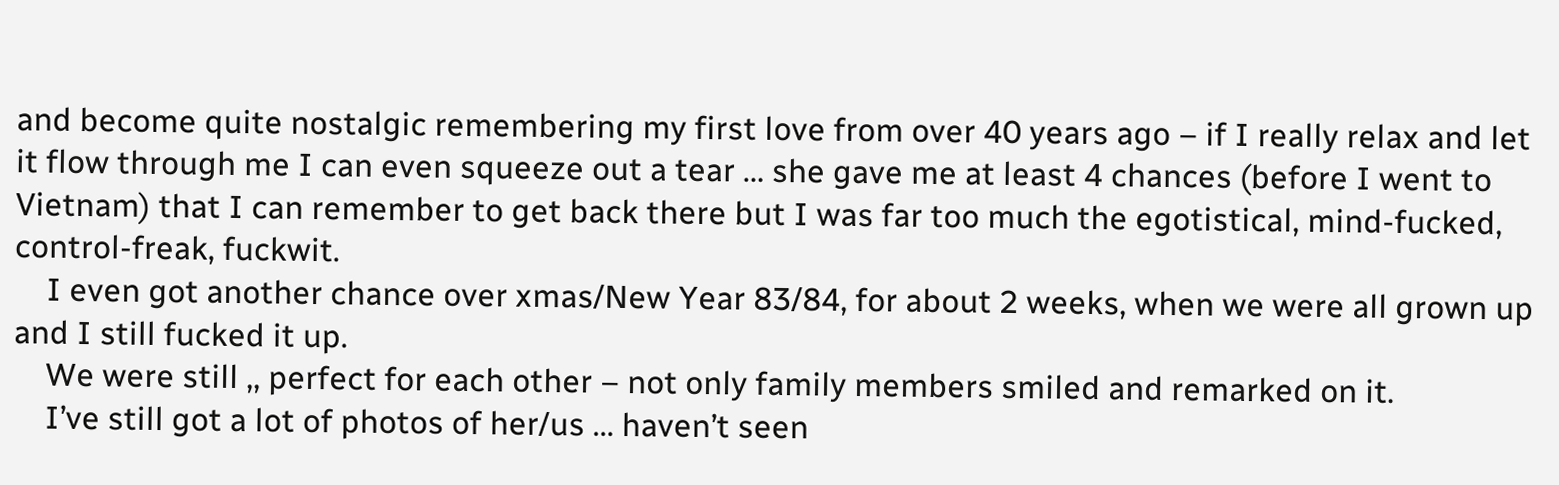and become quite nostalgic remembering my first love from over 40 years ago – if I really relax and let it flow through me I can even squeeze out a tear … she gave me at least 4 chances (before I went to Vietnam) that I can remember to get back there but I was far too much the egotistical, mind-fucked, control-freak, fuckwit.
    I even got another chance over xmas/New Year 83/84, for about 2 weeks, when we were all grown up and I still fucked it up.
    We were still ,, perfect for each other – not only family members smiled and remarked on it.
    I’ve still got a lot of photos of her/us … haven’t seen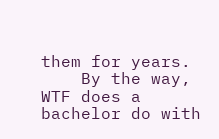them for years.
    By the way, WTF does a bachelor do with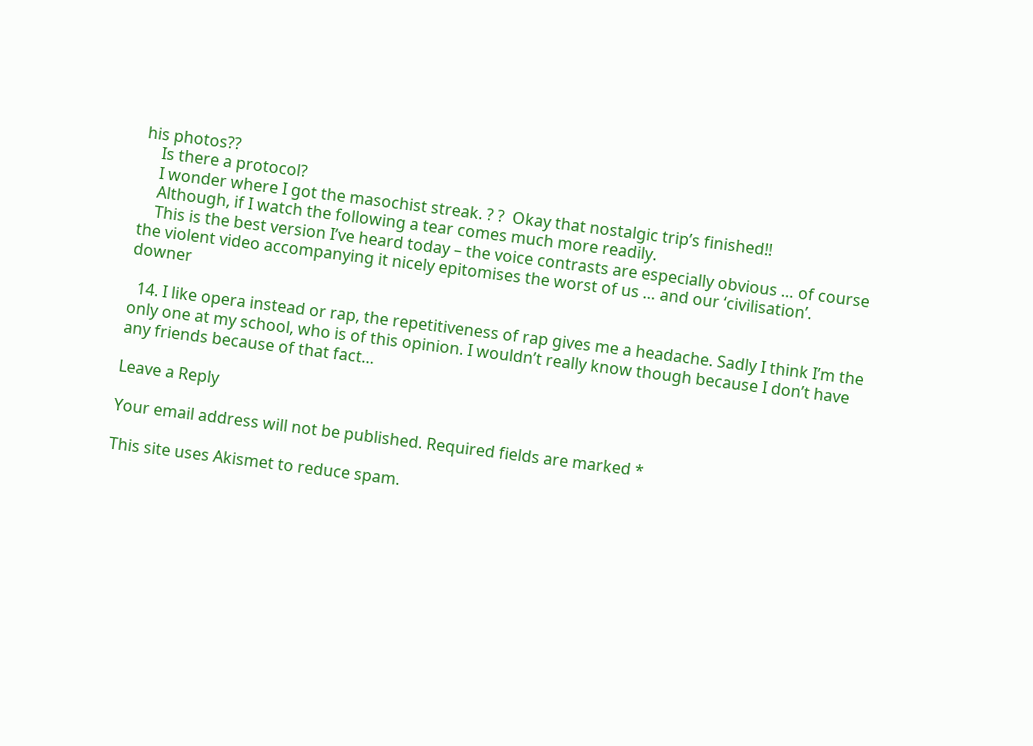his photos??
    Is there a protocol?
    I wonder where I got the masochist streak. ? ?  Okay that nostalgic trip’s finished!!
    Although, if I watch the following a tear comes much more readily.
    This is the best version I’ve heard today – the voice contrasts are especially obvious … of course the violent video accompanying it nicely epitomises the worst of us … and our ‘civilisation’.  downer

  14. I like opera instead or rap, the repetitiveness of rap gives me a headache. Sadly I think I’m the only one at my school, who is of this opinion. I wouldn’t really know though because I don’t have any friends because of that fact…

Leave a Reply

Your email address will not be published. Required fields are marked *

This site uses Akismet to reduce spam.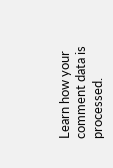Learn how your comment data is processed.